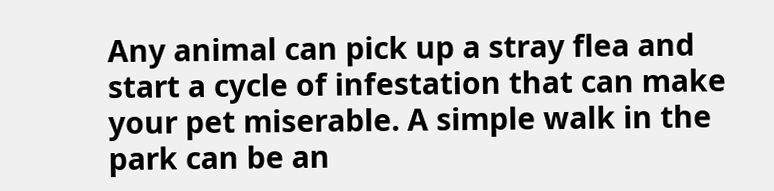Any animal can pick up a stray flea and start a cycle of infestation that can make your pet miserable. A simple walk in the park can be an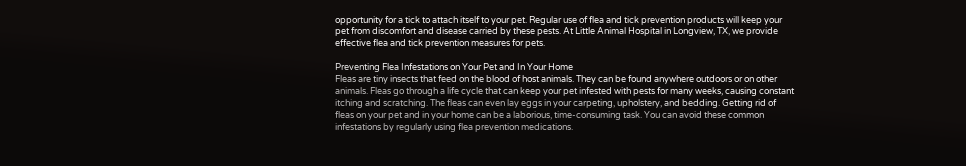opportunity for a tick to attach itself to your pet. Regular use of flea and tick prevention products will keep your pet from discomfort and disease carried by these pests. At Little Animal Hospital in Longview, TX, we provide effective flea and tick prevention measures for pets.

Preventing Flea Infestations on Your Pet and In Your Home
Fleas are tiny insects that feed on the blood of host animals. They can be found anywhere outdoors or on other animals. Fleas go through a life cycle that can keep your pet infested with pests for many weeks, causing constant itching and scratching. The fleas can even lay eggs in your carpeting, upholstery, and bedding. Getting rid of fleas on your pet and in your home can be a laborious, time-consuming task. You can avoid these common infestations by regularly using flea prevention medications.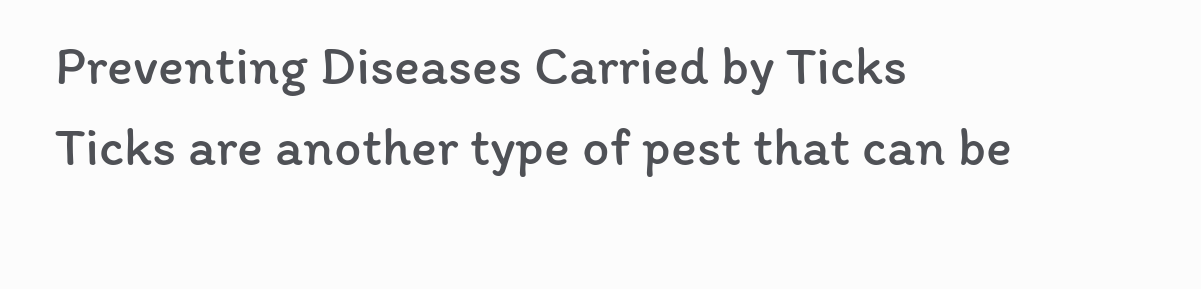Preventing Diseases Carried by Ticks
Ticks are another type of pest that can be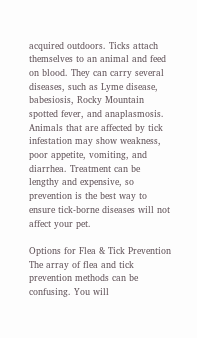acquired outdoors. Ticks attach themselves to an animal and feed on blood. They can carry several diseases, such as Lyme disease, babesiosis, Rocky Mountain spotted fever, and anaplasmosis. Animals that are affected by tick infestation may show weakness, poor appetite, vomiting, and diarrhea. Treatment can be lengthy and expensive, so prevention is the best way to ensure tick-borne diseases will not affect your pet.

Options for Flea & Tick Prevention
The array of flea and tick prevention methods can be confusing. You will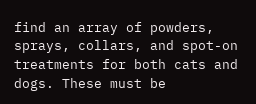find an array of powders, sprays, collars, and spot-on treatments for both cats and dogs. These must be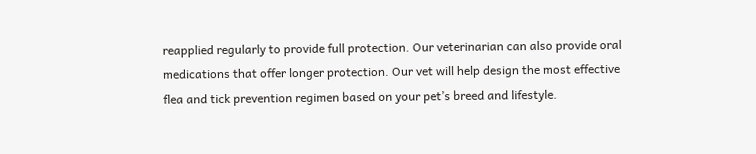reapplied regularly to provide full protection. Our veterinarian can also provide oral medications that offer longer protection. Our vet will help design the most effective flea and tick prevention regimen based on your pet’s breed and lifestyle.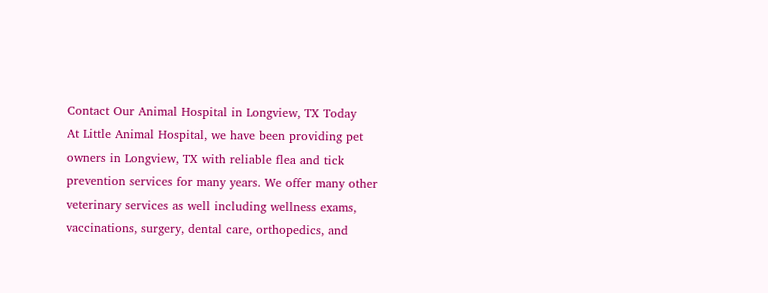Contact Our Animal Hospital in Longview, TX Today
At Little Animal Hospital, we have been providing pet owners in Longview, TX with reliable flea and tick prevention services for many years. We offer many other veterinary services as well including wellness exams, vaccinations, surgery, dental care, orthopedics, and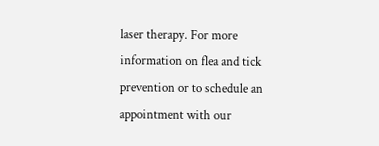laser therapy. For more information on flea and tick prevention or to schedule an appointment with our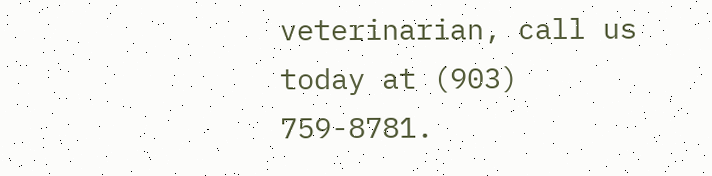veterinarian, call us today at (903) 759-8781.